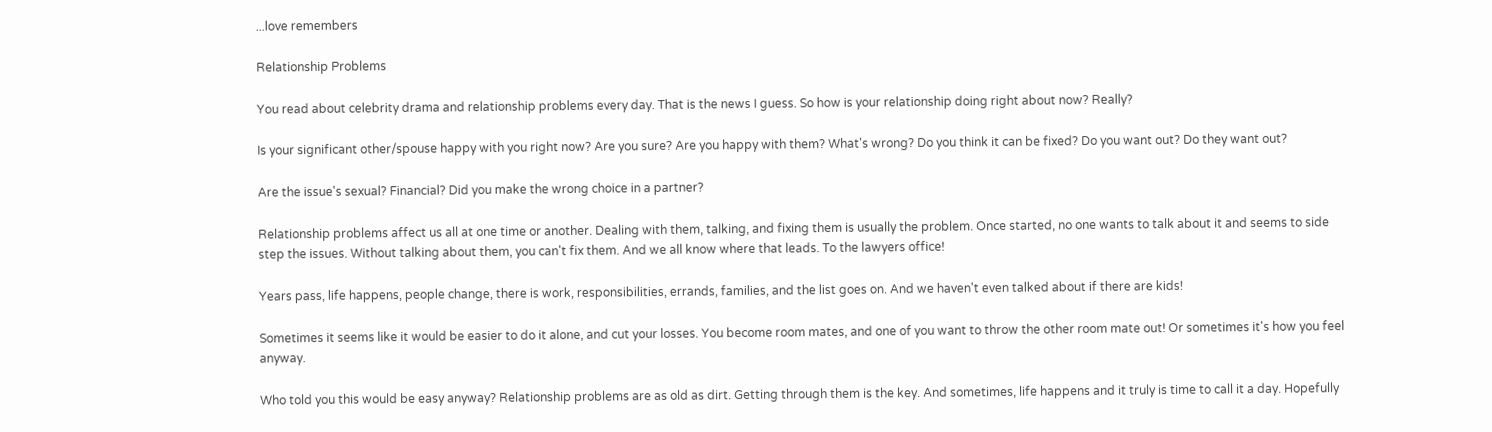...love remembers

Relationship Problems

You read about celebrity drama and relationship problems every day. That is the news I guess. So how is your relationship doing right about now? Really?

Is your significant other/spouse happy with you right now? Are you sure? Are you happy with them? What's wrong? Do you think it can be fixed? Do you want out? Do they want out?

Are the issue's sexual? Financial? Did you make the wrong choice in a partner?

Relationship problems affect us all at one time or another. Dealing with them, talking, and fixing them is usually the problem. Once started, no one wants to talk about it and seems to side step the issues. Without talking about them, you can't fix them. And we all know where that leads. To the lawyers office!

Years pass, life happens, people change, there is work, responsibilities, errands, families, and the list goes on. And we haven't even talked about if there are kids!

Sometimes it seems like it would be easier to do it alone, and cut your losses. You become room mates, and one of you want to throw the other room mate out! Or sometimes it's how you feel anyway.

Who told you this would be easy anyway? Relationship problems are as old as dirt. Getting through them is the key. And sometimes, life happens and it truly is time to call it a day. Hopefully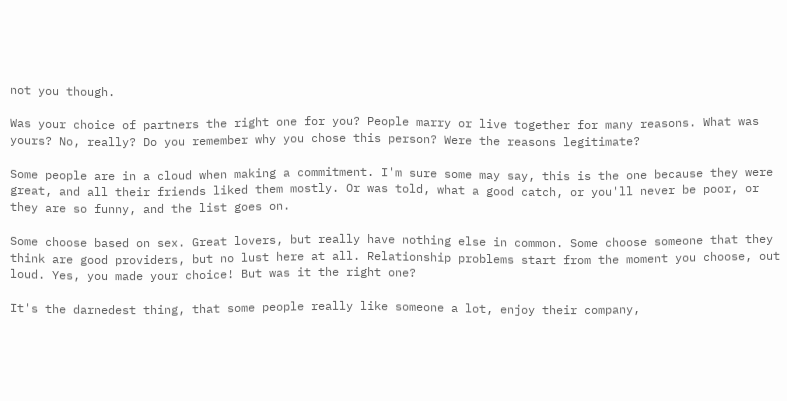not you though.

Was your choice of partners the right one for you? People marry or live together for many reasons. What was yours? No, really? Do you remember why you chose this person? Were the reasons legitimate?

Some people are in a cloud when making a commitment. I'm sure some may say, this is the one because they were great, and all their friends liked them mostly. Or was told, what a good catch, or you'll never be poor, or they are so funny, and the list goes on.

Some choose based on sex. Great lovers, but really have nothing else in common. Some choose someone that they think are good providers, but no lust here at all. Relationship problems start from the moment you choose, out loud. Yes, you made your choice! But was it the right one?

It's the darnedest thing, that some people really like someone a lot, enjoy their company,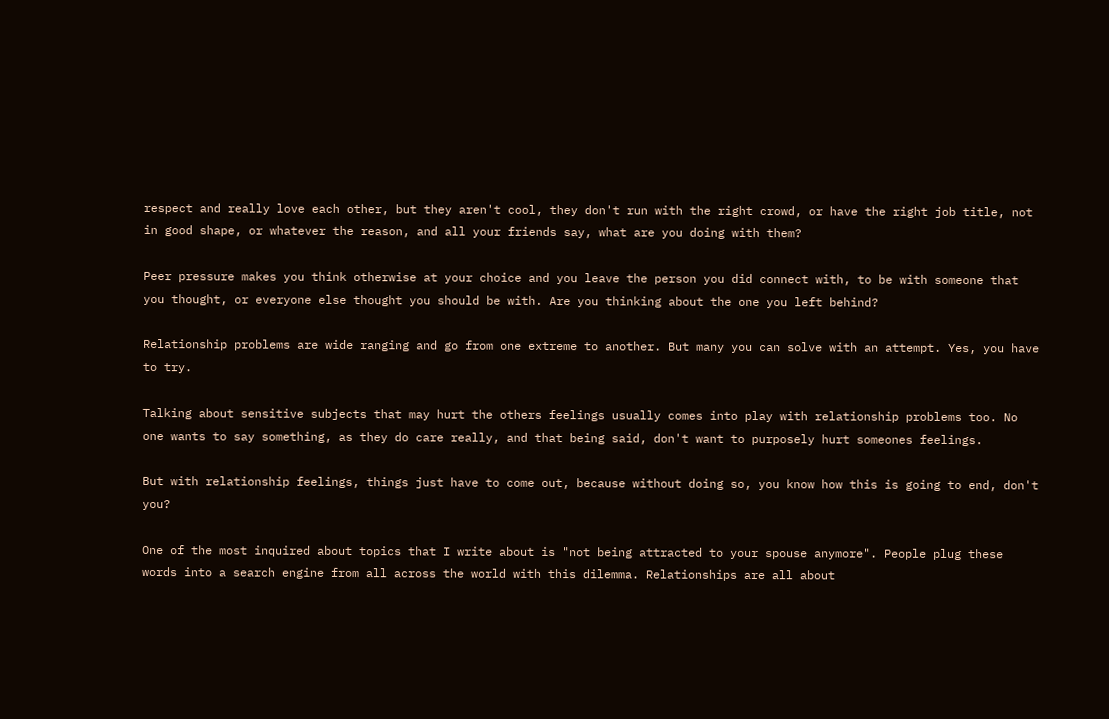respect and really love each other, but they aren't cool, they don't run with the right crowd, or have the right job title, not in good shape, or whatever the reason, and all your friends say, what are you doing with them?

Peer pressure makes you think otherwise at your choice and you leave the person you did connect with, to be with someone that you thought, or everyone else thought you should be with. Are you thinking about the one you left behind?

Relationship problems are wide ranging and go from one extreme to another. But many you can solve with an attempt. Yes, you have to try.

Talking about sensitive subjects that may hurt the others feelings usually comes into play with relationship problems too. No one wants to say something, as they do care really, and that being said, don't want to purposely hurt someones feelings.

But with relationship feelings, things just have to come out, because without doing so, you know how this is going to end, don't you?

One of the most inquired about topics that I write about is "not being attracted to your spouse anymore". People plug these words into a search engine from all across the world with this dilemma. Relationships are all about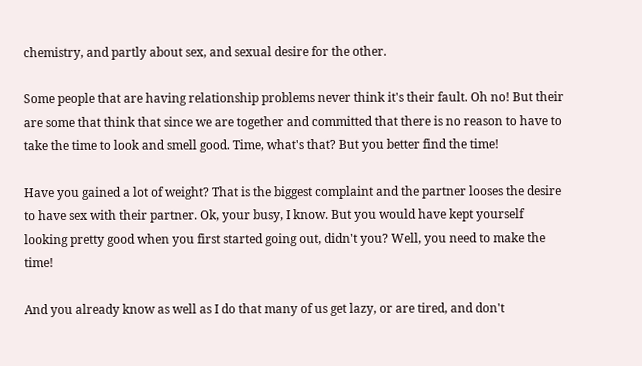chemistry, and partly about sex, and sexual desire for the other.

Some people that are having relationship problems never think it's their fault. Oh no! But their are some that think that since we are together and committed that there is no reason to have to take the time to look and smell good. Time, what's that? But you better find the time!

Have you gained a lot of weight? That is the biggest complaint and the partner looses the desire to have sex with their partner. Ok, your busy, I know. But you would have kept yourself looking pretty good when you first started going out, didn't you? Well, you need to make the time!

And you already know as well as I do that many of us get lazy, or are tired, and don't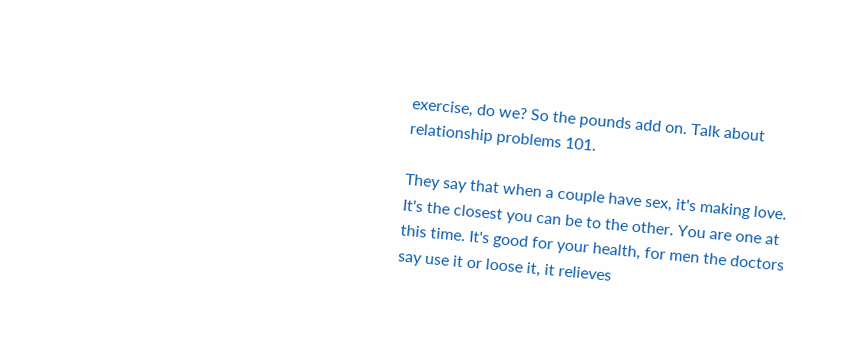exercise, do we? So the pounds add on. Talk about relationship problems 101.

They say that when a couple have sex, it's making love. It's the closest you can be to the other. You are one at this time. It's good for your health, for men the doctors say use it or loose it, it relieves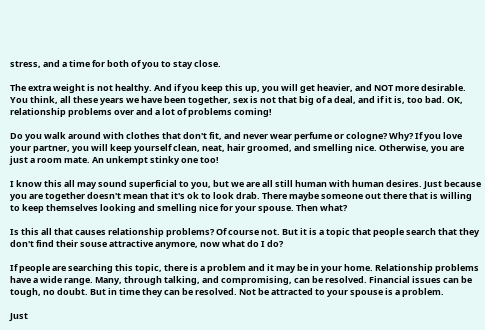stress, and a time for both of you to stay close.

The extra weight is not healthy. And if you keep this up, you will get heavier, and NOT more desirable. You think, all these years we have been together, sex is not that big of a deal, and if it is, too bad. OK, relationship problems over and a lot of problems coming!

Do you walk around with clothes that don't fit, and never wear perfume or cologne? Why? If you love your partner, you will keep yourself clean, neat, hair groomed, and smelling nice. Otherwise, you are just a room mate. An unkempt stinky one too!

I know this all may sound superficial to you, but we are all still human with human desires. Just because you are together doesn't mean that it's ok to look drab. There maybe someone out there that is willing to keep themselves looking and smelling nice for your spouse. Then what?

Is this all that causes relationship problems? Of course not. But it is a topic that people search that they don't find their souse attractive anymore, now what do I do?

If people are searching this topic, there is a problem and it may be in your home. Relationship problems have a wide range. Many, through talking, and compromising, can be resolved. Financial issues can be tough, no doubt. But in time they can be resolved. Not be attracted to your spouse is a problem.

Just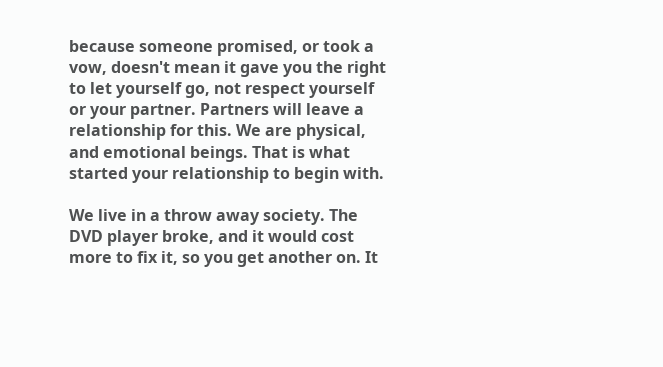because someone promised, or took a vow, doesn't mean it gave you the right to let yourself go, not respect yourself or your partner. Partners will leave a relationship for this. We are physical, and emotional beings. That is what started your relationship to begin with.

We live in a throw away society. The DVD player broke, and it would cost more to fix it, so you get another on. It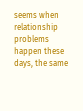seems when relationship problems happen these days, the same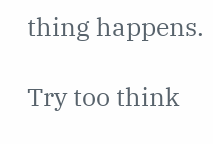thing happens.

Try too think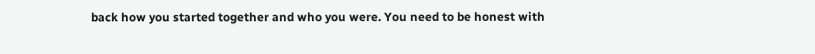back how you started together and who you were. You need to be honest with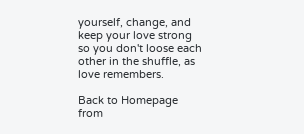yourself, change, and keep your love strong so you don't loose each other in the shuffle, as love remembers.

Back to Homepage from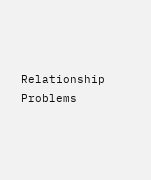Relationship Problems